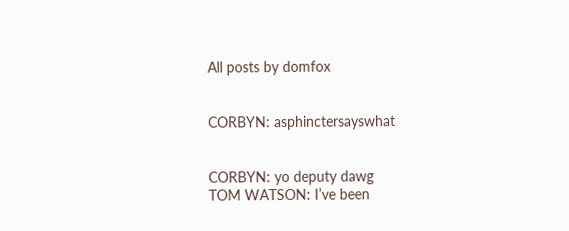All posts by domfox


CORBYN: asphinctersayswhat


CORBYN: yo deputy dawg
TOM WATSON: I’ve been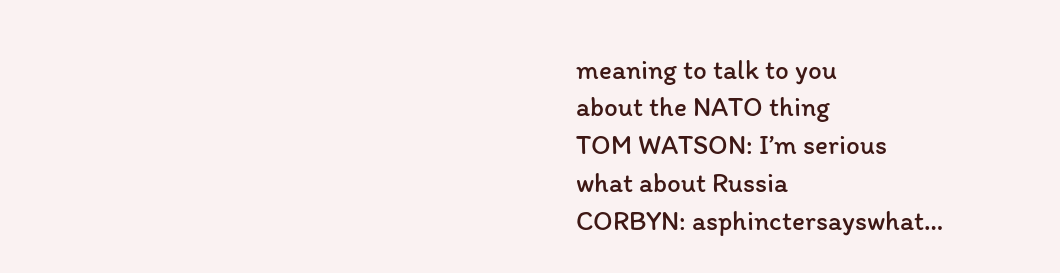meaning to talk to you
about the NATO thing
TOM WATSON: I’m serious
what about Russia
CORBYN: asphinctersayswhat…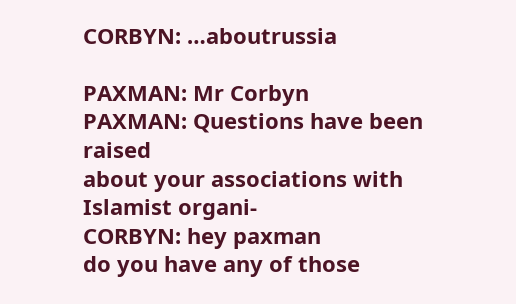CORBYN: …aboutrussia

PAXMAN: Mr Corbyn
PAXMAN: Questions have been raised
about your associations with Islamist organi-
CORBYN: hey paxman
do you have any of those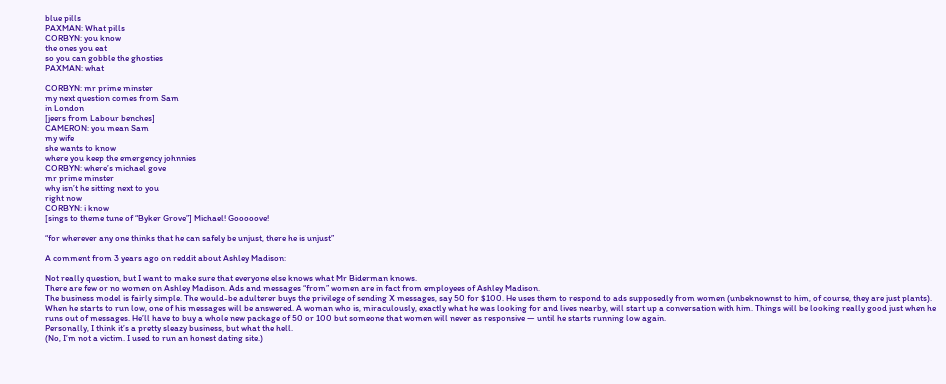blue pills
PAXMAN: What pills
CORBYN: you know
the ones you eat
so you can gobble the ghosties
PAXMAN: what

CORBYN: mr prime minster
my next question comes from Sam
in London
[jeers from Labour benches]
CAMERON: you mean Sam
my wife
she wants to know
where you keep the emergency johnnies
CORBYN: where’s michael gove
mr prime minster
why isn’t he sitting next to you
right now
CORBYN: i know
[sings to theme tune of “Byker Grove”] Michael! Gooooove!

“for wherever any one thinks that he can safely be unjust, there he is unjust”

A comment from 3 years ago on reddit about Ashley Madison:

Not really question, but I want to make sure that everyone else knows what Mr Biderman knows.
There are few or no women on Ashley Madison. Ads and messages “from” women are in fact from employees of Ashley Madison.
The business model is fairly simple. The would-be adulterer buys the privilege of sending X messages, say 50 for $100. He uses them to respond to ads supposedly from women (unbeknownst to him, of course, they are just plants).
When he starts to run low, one of his messages will be answered. A woman who is, miraculously, exactly what he was looking for and lives nearby, will start up a conversation with him. Things will be looking really good just when he runs out of messages. He’ll have to buy a whole new package of 50 or 100 but someone that women will never as responsive — until he starts running low again.
Personally, I think it’s a pretty sleazy business, but what the hell.
(No, I’m not a victim. I used to run an honest dating site.)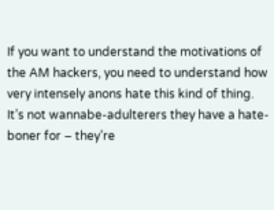If you want to understand the motivations of the AM hackers, you need to understand how very intensely anons hate this kind of thing. It’s not wannabe-adulterers they have a hate-boner for – they’re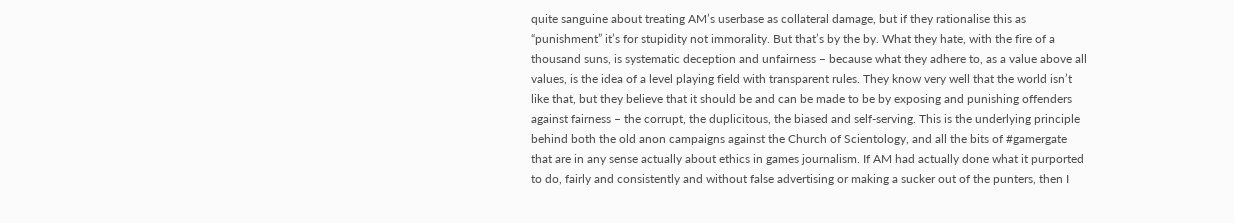quite sanguine about treating AM’s userbase as collateral damage, but if they rationalise this as “punishment” it’s for stupidity not immorality. But that’s by the by. What they hate, with the fire of a thousand suns, is systematic deception and unfairness – because what they adhere to, as a value above all values, is the idea of a level playing field with transparent rules. They know very well that the world isn’t like that, but they believe that it should be and can be made to be by exposing and punishing offenders against fairness – the corrupt, the duplicitous, the biased and self-serving. This is the underlying principle behind both the old anon campaigns against the Church of Scientology, and all the bits of #gamergate that are in any sense actually about ethics in games journalism. If AM had actually done what it purported to do, fairly and consistently and without false advertising or making a sucker out of the punters, then I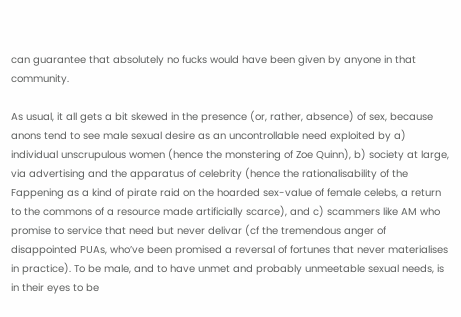can guarantee that absolutely no fucks would have been given by anyone in that community.

As usual, it all gets a bit skewed in the presence (or, rather, absence) of sex, because anons tend to see male sexual desire as an uncontrollable need exploited by a) individual unscrupulous women (hence the monstering of Zoe Quinn), b) society at large, via advertising and the apparatus of celebrity (hence the rationalisability of the Fappening as a kind of pirate raid on the hoarded sex-value of female celebs, a return to the commons of a resource made artificially scarce), and c) scammers like AM who promise to service that need but never delivar (cf the tremendous anger of disappointed PUAs, who’ve been promised a reversal of fortunes that never materialises in practice). To be male, and to have unmet and probably unmeetable sexual needs, is in their eyes to be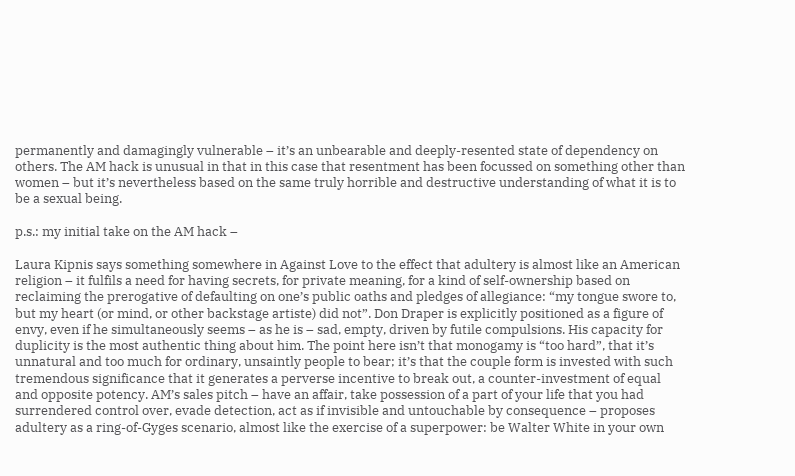permanently and damagingly vulnerable – it’s an unbearable and deeply-resented state of dependency on others. The AM hack is unusual in that in this case that resentment has been focussed on something other than women – but it’s nevertheless based on the same truly horrible and destructive understanding of what it is to be a sexual being.

p.s.: my initial take on the AM hack –

Laura Kipnis says something somewhere in Against Love to the effect that adultery is almost like an American religion – it fulfils a need for having secrets, for private meaning, for a kind of self-ownership based on reclaiming the prerogative of defaulting on one’s public oaths and pledges of allegiance: “my tongue swore to, but my heart (or mind, or other backstage artiste) did not”. Don Draper is explicitly positioned as a figure of envy, even if he simultaneously seems – as he is – sad, empty, driven by futile compulsions. His capacity for duplicity is the most authentic thing about him. The point here isn’t that monogamy is “too hard”, that it’s unnatural and too much for ordinary, unsaintly people to bear; it’s that the couple form is invested with such tremendous significance that it generates a perverse incentive to break out, a counter-investment of equal and opposite potency. AM’s sales pitch – have an affair, take possession of a part of your life that you had surrendered control over, evade detection, act as if invisible and untouchable by consequence – proposes adultery as a ring-of-Gyges scenario, almost like the exercise of a superpower: be Walter White in your own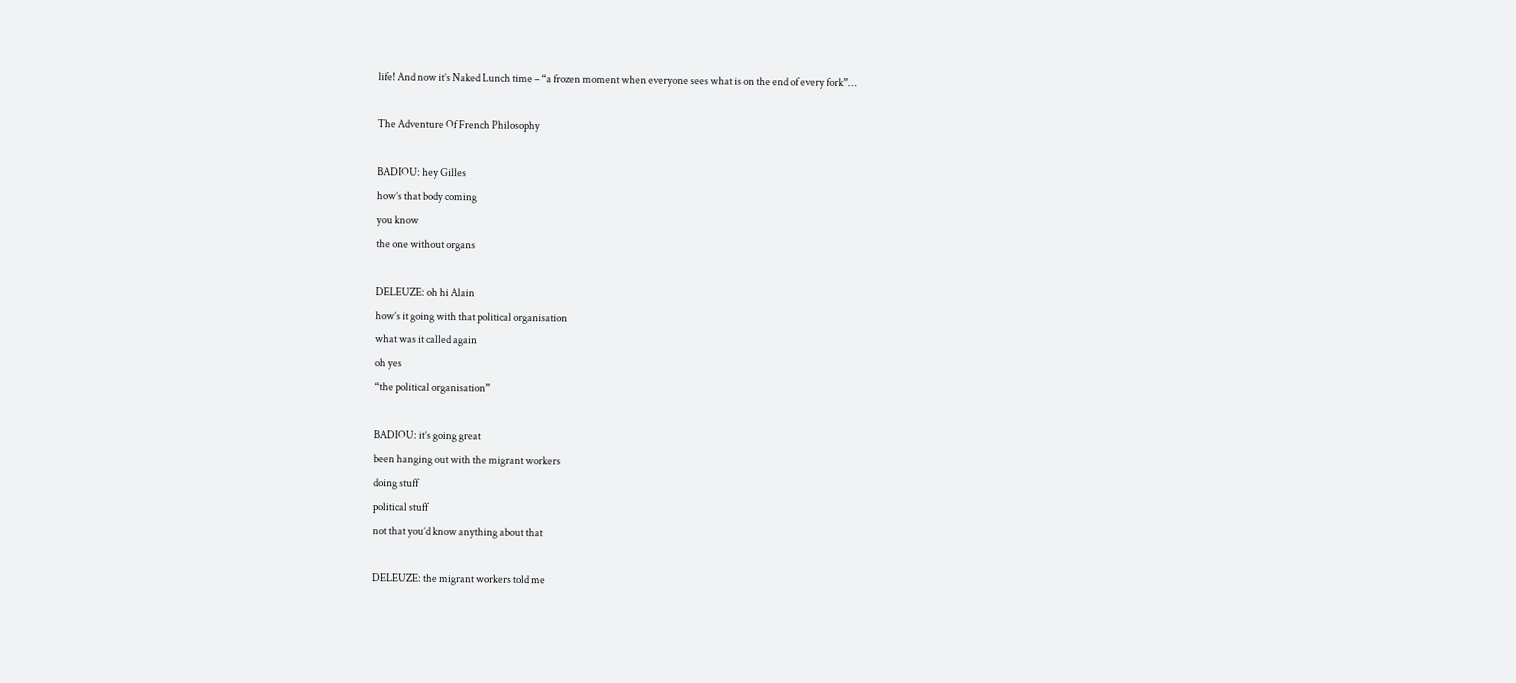life! And now it’s Naked Lunch time – “a frozen moment when everyone sees what is on the end of every fork”…

The Adventure Of French Philosophy

BADIOU: hey Gilles
how’s that body coming
you know
the one without organs

DELEUZE: oh hi Alain
how’s it going with that political organisation
what was it called again
oh yes
“the political organisation”

BADIOU: it’s going great
been hanging out with the migrant workers
doing stuff
political stuff
not that you’d know anything about that

DELEUZE: the migrant workers told me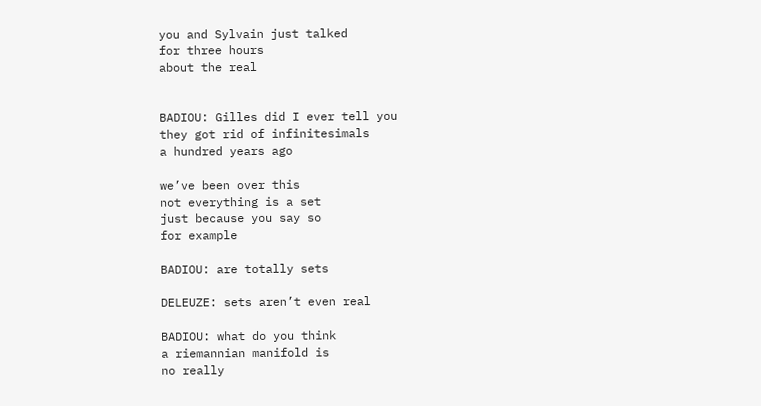you and Sylvain just talked
for three hours
about the real


BADIOU: Gilles did I ever tell you
they got rid of infinitesimals
a hundred years ago

we’ve been over this
not everything is a set
just because you say so
for example

BADIOU: are totally sets

DELEUZE: sets aren’t even real

BADIOU: what do you think
a riemannian manifold is
no really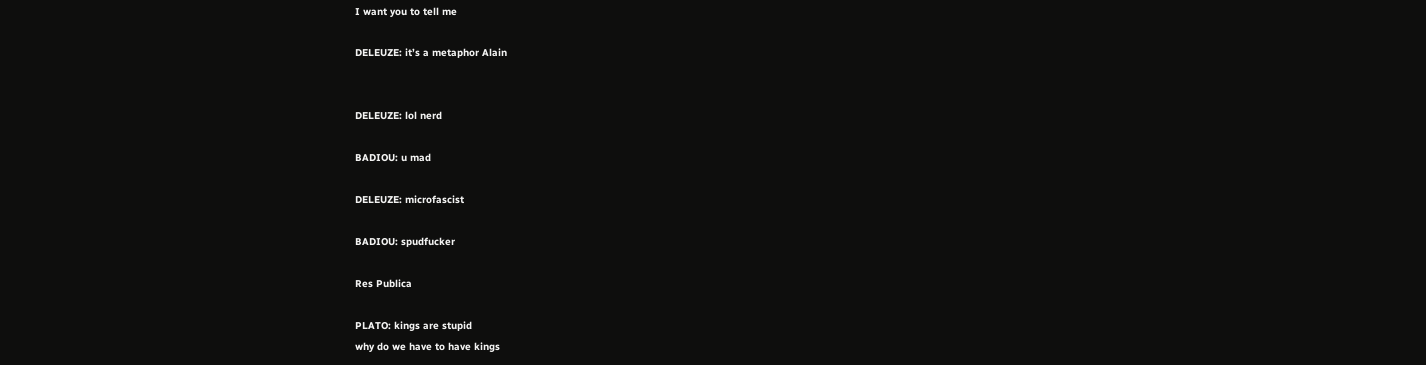I want you to tell me

DELEUZE: it’s a metaphor Alain


DELEUZE: lol nerd

BADIOU: u mad

DELEUZE: microfascist

BADIOU: spudfucker

Res Publica

PLATO: kings are stupid
why do we have to have kings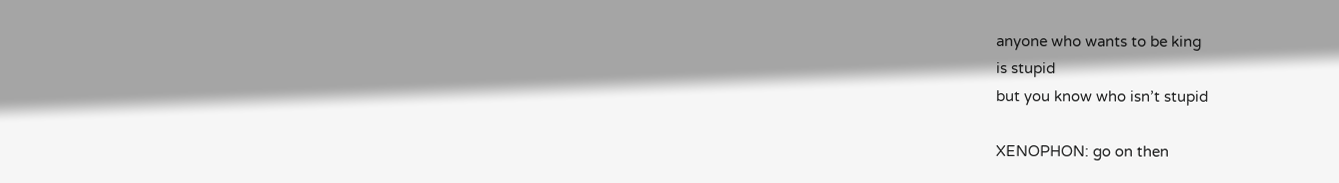anyone who wants to be king
is stupid
but you know who isn’t stupid

XENOPHON: go on then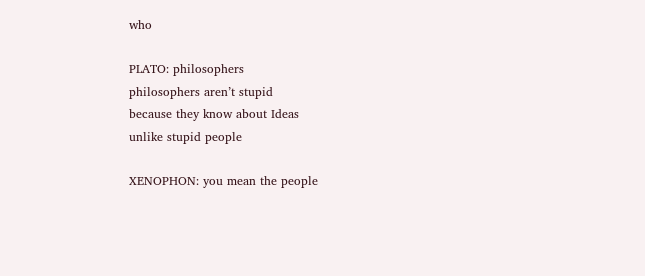who

PLATO: philosophers
philosophers aren’t stupid
because they know about Ideas
unlike stupid people

XENOPHON: you mean the people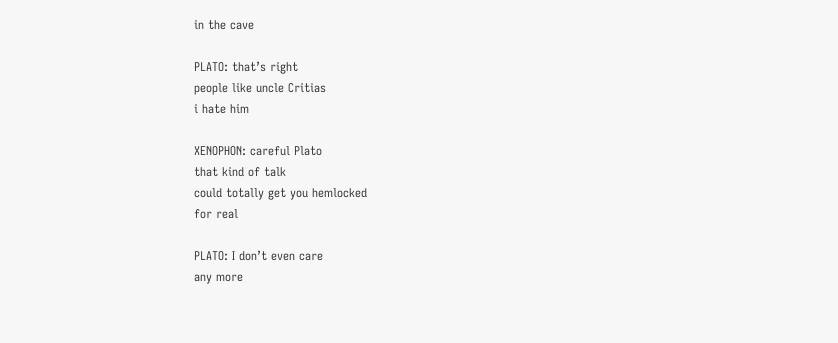in the cave

PLATO: that’s right
people like uncle Critias
i hate him

XENOPHON: careful Plato
that kind of talk
could totally get you hemlocked
for real

PLATO: I don’t even care
any more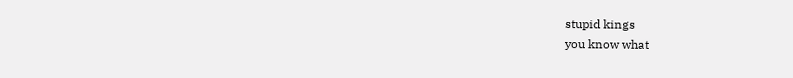stupid kings
you know what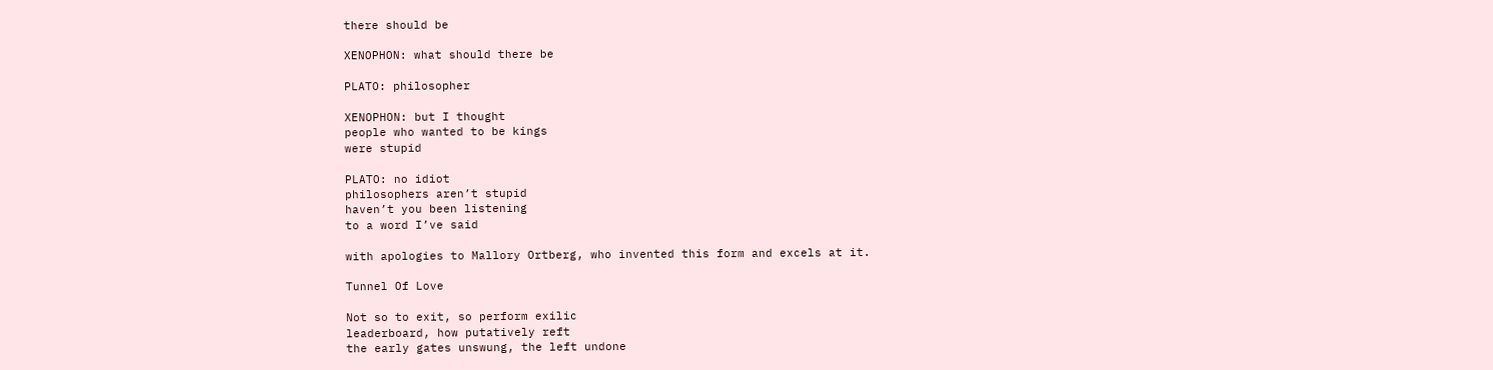there should be

XENOPHON: what should there be

PLATO: philosopher

XENOPHON: but I thought
people who wanted to be kings
were stupid

PLATO: no idiot
philosophers aren’t stupid
haven’t you been listening
to a word I’ve said

with apologies to Mallory Ortberg, who invented this form and excels at it.

Tunnel Of Love

Not so to exit, so perform exilic
leaderboard, how putatively reft
the early gates unswung, the left undone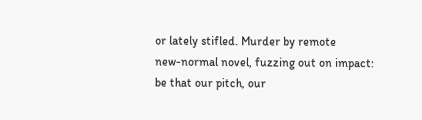or lately stifled. Murder by remote
new-normal novel, fuzzing out on impact:
be that our pitch, our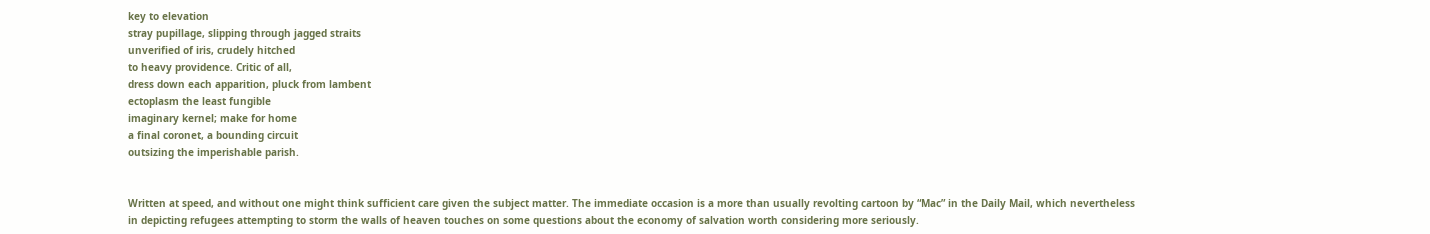key to elevation
stray pupillage, slipping through jagged straits
unverified of iris, crudely hitched
to heavy providence. Critic of all,
dress down each apparition, pluck from lambent
ectoplasm the least fungible
imaginary kernel; make for home
a final coronet, a bounding circuit
outsizing the imperishable parish.


Written at speed, and without one might think sufficient care given the subject matter. The immediate occasion is a more than usually revolting cartoon by “Mac” in the Daily Mail, which nevertheless in depicting refugees attempting to storm the walls of heaven touches on some questions about the economy of salvation worth considering more seriously.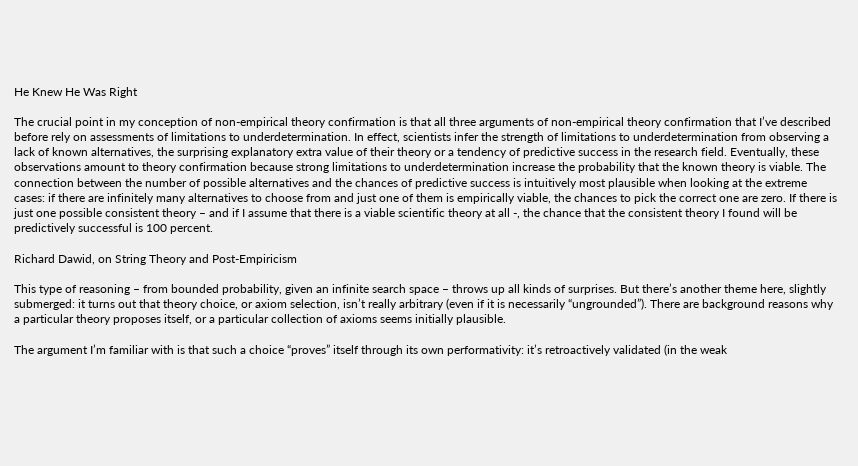He Knew He Was Right

The crucial point in my conception of non-empirical theory confirmation is that all three arguments of non-empirical theory confirmation that I’ve described before rely on assessments of limitations to underdetermination. In effect, scientists infer the strength of limitations to underdetermination from observing a lack of known alternatives, the surprising explanatory extra value of their theory or a tendency of predictive success in the research field. Eventually, these observations amount to theory confirmation because strong limitations to underdetermination increase the probability that the known theory is viable. The connection between the number of possible alternatives and the chances of predictive success is intuitively most plausible when looking at the extreme cases: if there are infinitely many alternatives to choose from and just one of them is empirically viable, the chances to pick the correct one are zero. If there is just one possible consistent theory – and if I assume that there is a viable scientific theory at all -, the chance that the consistent theory I found will be predictively successful is 100 percent.

Richard Dawid, on String Theory and Post-Empiricism

This type of reasoning – from bounded probability, given an infinite search space – throws up all kinds of surprises. But there’s another theme here, slightly submerged: it turns out that theory choice, or axiom selection, isn’t really arbitrary (even if it is necessarily “ungrounded”). There are background reasons why a particular theory proposes itself, or a particular collection of axioms seems initially plausible.

The argument I’m familiar with is that such a choice “proves” itself through its own performativity: it’s retroactively validated (in the weak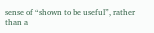sense of “shown to be useful”, rather than a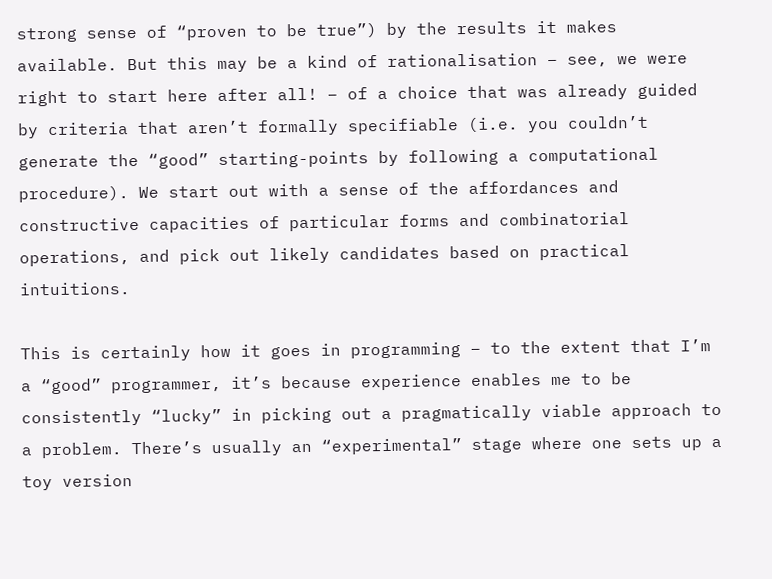strong sense of “proven to be true”) by the results it makes available. But this may be a kind of rationalisation – see, we were right to start here after all! – of a choice that was already guided by criteria that aren’t formally specifiable (i.e. you couldn’t generate the “good” starting-points by following a computational procedure). We start out with a sense of the affordances and constructive capacities of particular forms and combinatorial operations, and pick out likely candidates based on practical intuitions.

This is certainly how it goes in programming – to the extent that I’m a “good” programmer, it’s because experience enables me to be consistently “lucky” in picking out a pragmatically viable approach to a problem. There’s usually an “experimental” stage where one sets up a toy version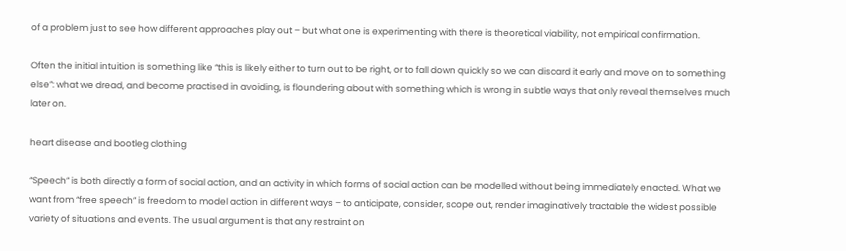of a problem just to see how different approaches play out – but what one is experimenting with there is theoretical viability, not empirical confirmation.

Often the initial intuition is something like “this is likely either to turn out to be right, or to fall down quickly so we can discard it early and move on to something else”: what we dread, and become practised in avoiding, is floundering about with something which is wrong in subtle ways that only reveal themselves much later on.

heart disease and bootleg clothing

“Speech” is both directly a form of social action, and an activity in which forms of social action can be modelled without being immediately enacted. What we want from “free speech” is freedom to model action in different ways – to anticipate, consider, scope out, render imaginatively tractable the widest possible variety of situations and events. The usual argument is that any restraint on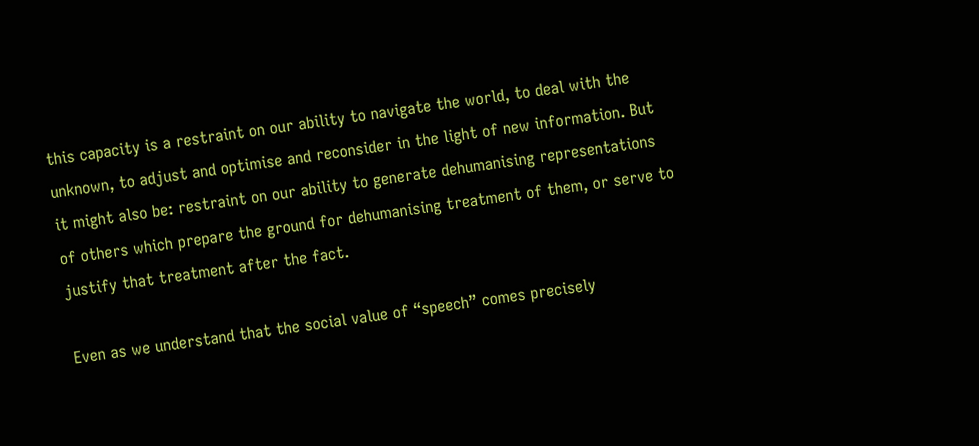this capacity is a restraint on our ability to navigate the world, to deal with the unknown, to adjust and optimise and reconsider in the light of new information. But it might also be: restraint on our ability to generate dehumanising representations of others which prepare the ground for dehumanising treatment of them, or serve to justify that treatment after the fact.

Even as we understand that the social value of “speech” comes precisely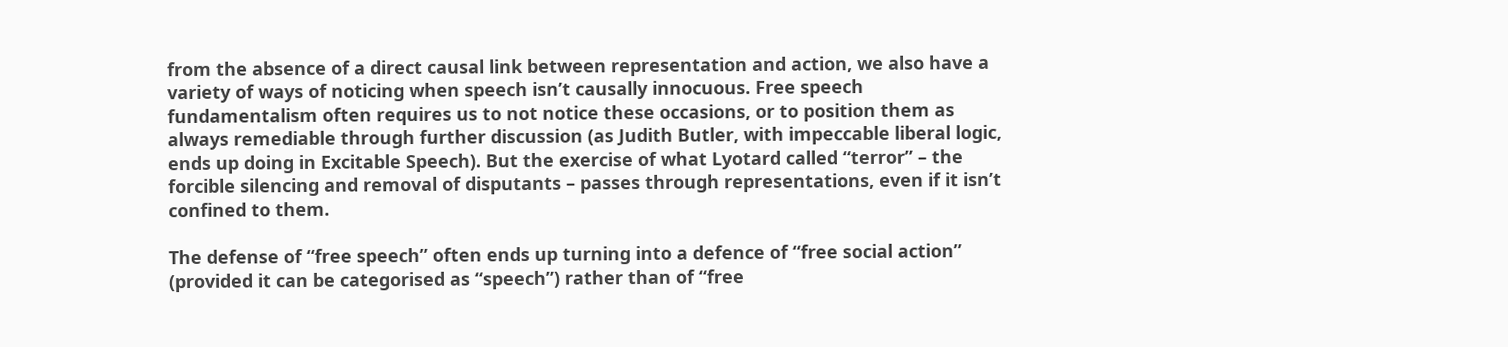from the absence of a direct causal link between representation and action, we also have a variety of ways of noticing when speech isn’t causally innocuous. Free speech fundamentalism often requires us to not notice these occasions, or to position them as always remediable through further discussion (as Judith Butler, with impeccable liberal logic, ends up doing in Excitable Speech). But the exercise of what Lyotard called “terror” – the forcible silencing and removal of disputants – passes through representations, even if it isn’t confined to them.

The defense of “free speech” often ends up turning into a defence of “free social action” (provided it can be categorised as “speech”) rather than of “free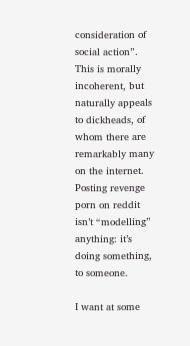consideration of social action”. This is morally incoherent, but naturally appeals to dickheads, of whom there are remarkably many on the internet. Posting revenge porn on reddit isn’t “modelling” anything: it’s doing something, to someone.

I want at some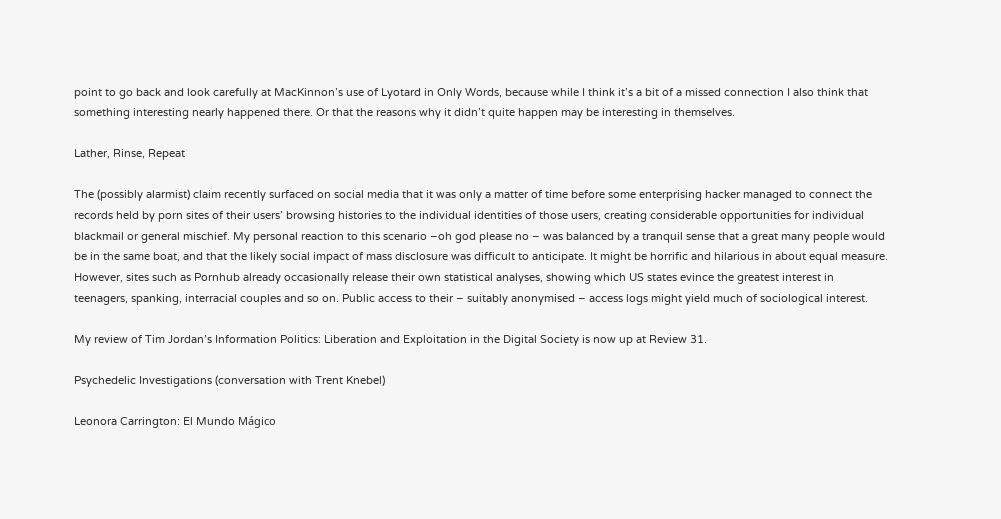point to go back and look carefully at MacKinnon’s use of Lyotard in Only Words, because while I think it’s a bit of a missed connection I also think that something interesting nearly happened there. Or that the reasons why it didn’t quite happen may be interesting in themselves.

Lather, Rinse, Repeat

The (possibly alarmist) claim recently surfaced on social media that it was only a matter of time before some enterprising hacker managed to connect the records held by porn sites of their users’ browsing histories to the individual identities of those users, creating considerable opportunities for individual blackmail or general mischief. My personal reaction to this scenario –oh god please no – was balanced by a tranquil sense that a great many people would be in the same boat, and that the likely social impact of mass disclosure was difficult to anticipate. It might be horrific and hilarious in about equal measure. However, sites such as Pornhub already occasionally release their own statistical analyses, showing which US states evince the greatest interest in teenagers, spanking, interracial couples and so on. Public access to their – suitably anonymised – access logs might yield much of sociological interest.

My review of Tim Jordan’s Information Politics: Liberation and Exploitation in the Digital Society is now up at Review 31.

Psychedelic Investigations (conversation with Trent Knebel)

Leonora Carrington: El Mundo Mágico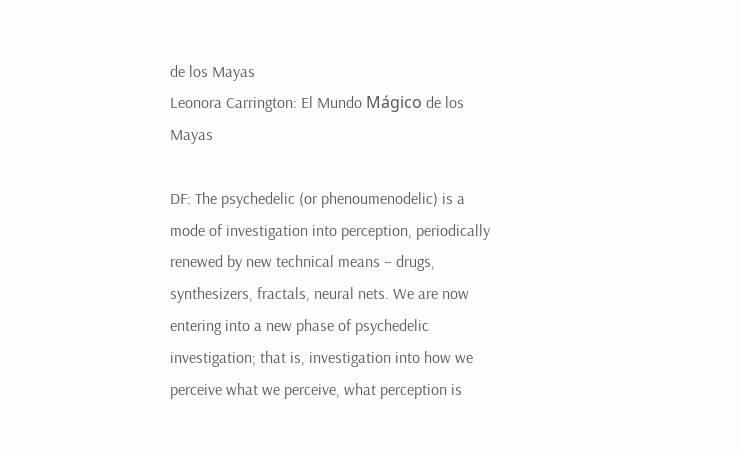de los Mayas
Leonora Carrington: El Mundo Mágico de los Mayas

DF: The psychedelic (or phenoumenodelic) is a mode of investigation into perception, periodically renewed by new technical means – drugs, synthesizers, fractals, neural nets. We are now entering into a new phase of psychedelic investigation; that is, investigation into how we perceive what we perceive, what perception is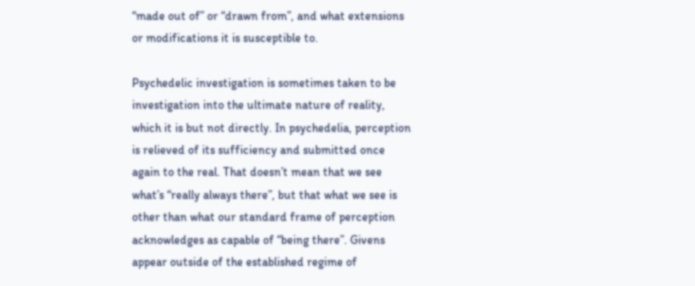“made out of” or “drawn from”, and what extensions or modifications it is susceptible to.

Psychedelic investigation is sometimes taken to be investigation into the ultimate nature of reality, which it is but not directly. In psychedelia, perception is relieved of its sufficiency and submitted once again to the real. That doesn’t mean that we see what’s “really always there”, but that what we see is other than what our standard frame of perception acknowledges as capable of “being there”. Givens appear outside of the established regime of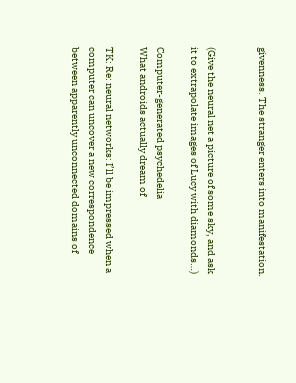givenness. The stranger enters into manifestation.


(Give the neural net a picture of some sky, and ask it to extrapolate images of Lucy with diamonds…)

Computer-generated psychedelia
What androids actually dream of

TK: Re: neural networks: I’ll be impressed when a computer can uncover a new correspondence between apparently unconnected domains of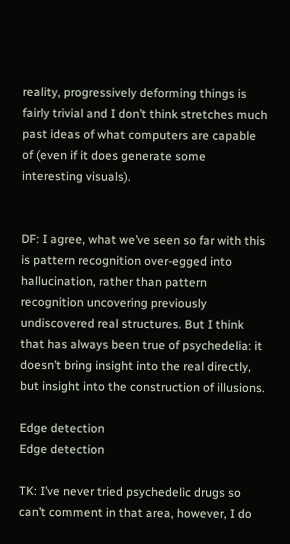reality, progressively deforming things is fairly trivial and I don’t think stretches much past ideas of what computers are capable of (even if it does generate some interesting visuals).


DF: I agree, what we’ve seen so far with this is pattern recognition over-egged into hallucination, rather than pattern recognition uncovering previously undiscovered real structures. But I think that has always been true of psychedelia: it doesn’t bring insight into the real directly, but insight into the construction of illusions.

Edge detection
Edge detection

TK: I’ve never tried psychedelic drugs so can’t comment in that area, however, I do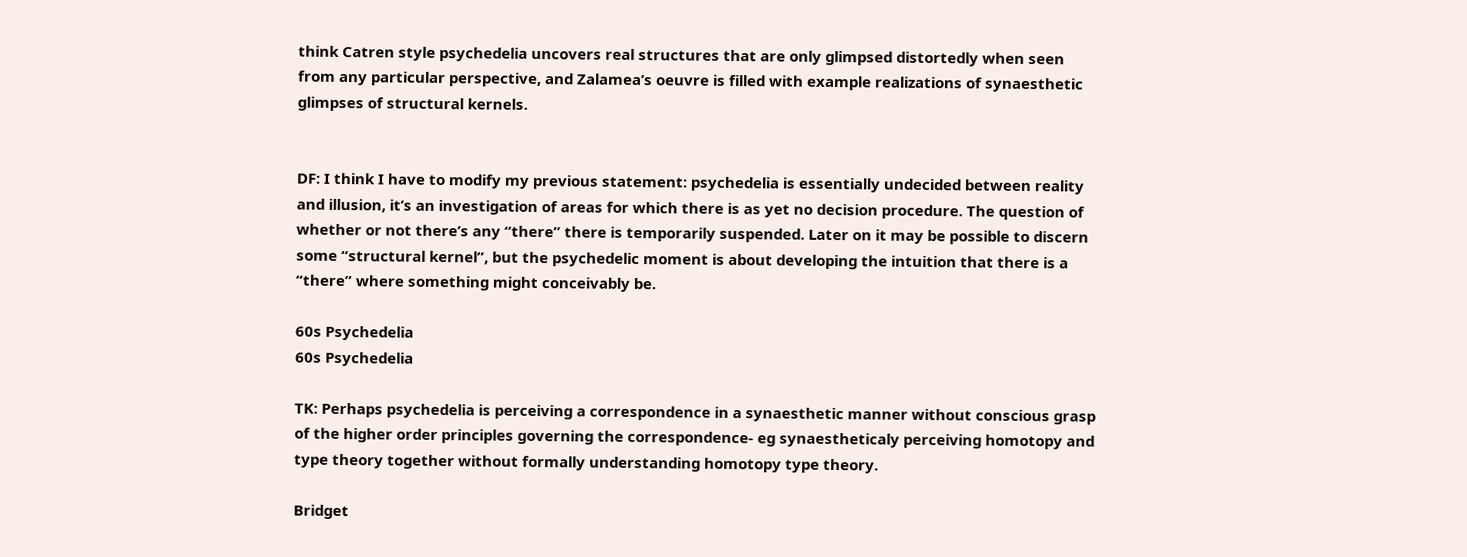think Catren style psychedelia uncovers real structures that are only glimpsed distortedly when seen from any particular perspective, and Zalamea’s oeuvre is filled with example realizations of synaesthetic glimpses of structural kernels.


DF: I think I have to modify my previous statement: psychedelia is essentially undecided between reality and illusion, it’s an investigation of areas for which there is as yet no decision procedure. The question of whether or not there’s any “there” there is temporarily suspended. Later on it may be possible to discern some “structural kernel”, but the psychedelic moment is about developing the intuition that there is a “there” where something might conceivably be.

60s Psychedelia
60s Psychedelia

TK: Perhaps psychedelia is perceiving a correspondence in a synaesthetic manner without conscious grasp of the higher order principles governing the correspondence- eg synaestheticaly perceiving homotopy and type theory together without formally understanding homotopy type theory.

Bridget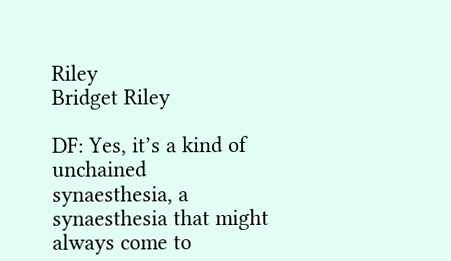Riley
Bridget Riley

DF: Yes, it’s a kind of unchained synaesthesia, a synaesthesia that might always come to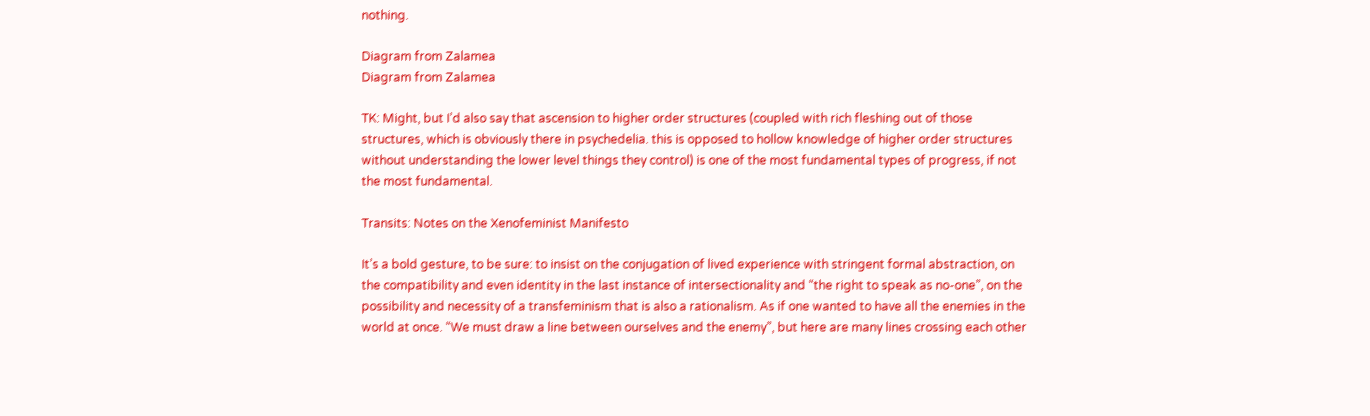nothing.

Diagram from Zalamea
Diagram from Zalamea

TK: Might, but I’d also say that ascension to higher order structures (coupled with rich fleshing out of those structures, which is obviously there in psychedelia. this is opposed to hollow knowledge of higher order structures without understanding the lower level things they control) is one of the most fundamental types of progress, if not the most fundamental.

Transits: Notes on the Xenofeminist Manifesto

It’s a bold gesture, to be sure: to insist on the conjugation of lived experience with stringent formal abstraction, on the compatibility and even identity in the last instance of intersectionality and “the right to speak as no-one”, on the possibility and necessity of a transfeminism that is also a rationalism. As if one wanted to have all the enemies in the world at once. “We must draw a line between ourselves and the enemy”, but here are many lines crossing each other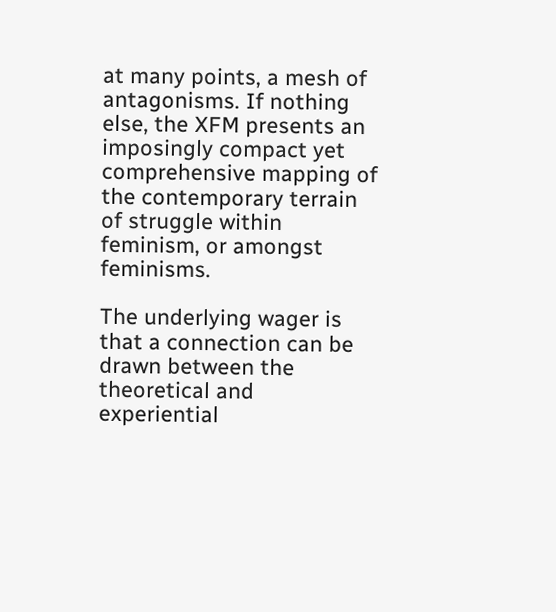at many points, a mesh of antagonisms. If nothing else, the XFM presents an imposingly compact yet comprehensive mapping of the contemporary terrain of struggle within feminism, or amongst feminisms.

The underlying wager is that a connection can be drawn between the theoretical and experiential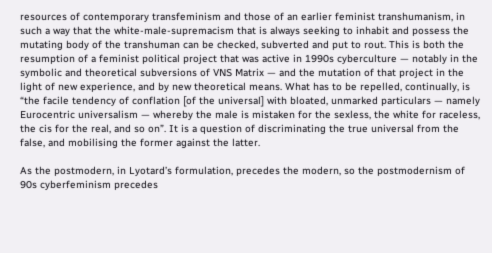resources of contemporary transfeminism and those of an earlier feminist transhumanism, in such a way that the white-male-supremacism that is always seeking to inhabit and possess the mutating body of the transhuman can be checked, subverted and put to rout. This is both the resumption of a feminist political project that was active in 1990s cyberculture — notably in the symbolic and theoretical subversions of VNS Matrix — and the mutation of that project in the light of new experience, and by new theoretical means. What has to be repelled, continually, is “the facile tendency of conflation [of the universal] with bloated, unmarked particulars — namely Eurocentric universalism — whereby the male is mistaken for the sexless, the white for raceless, the cis for the real, and so on”. It is a question of discriminating the true universal from the false, and mobilising the former against the latter.

As the postmodern, in Lyotard’s formulation, precedes the modern, so the postmodernism of 90s cyberfeminism precedes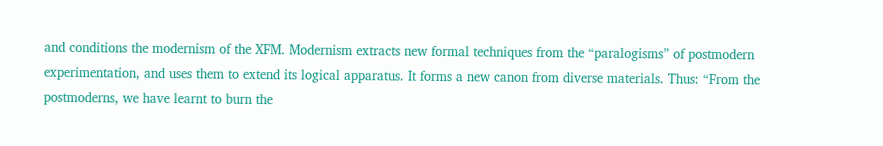and conditions the modernism of the XFM. Modernism extracts new formal techniques from the “paralogisms” of postmodern experimentation, and uses them to extend its logical apparatus. It forms a new canon from diverse materials. Thus: “From the postmoderns, we have learnt to burn the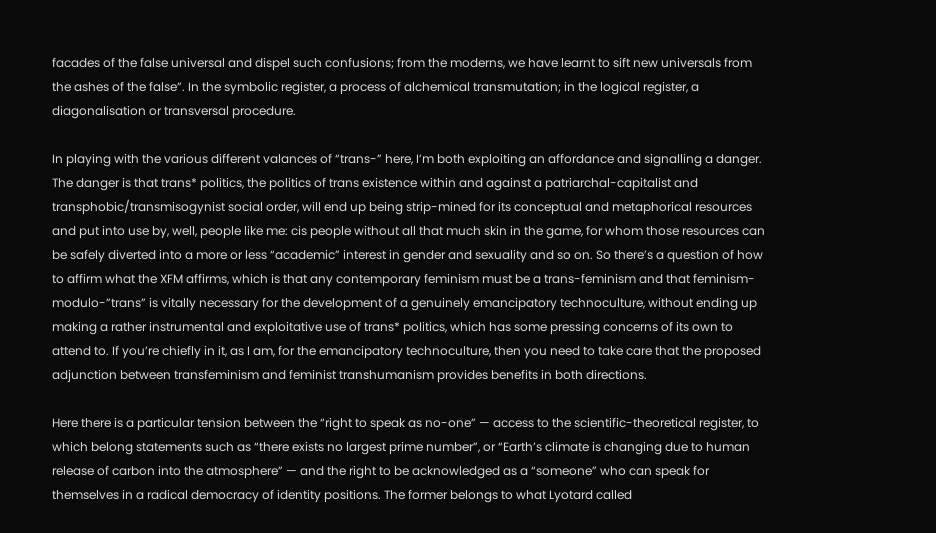facades of the false universal and dispel such confusions; from the moderns, we have learnt to sift new universals from the ashes of the false”. In the symbolic register, a process of alchemical transmutation; in the logical register, a diagonalisation or transversal procedure.

In playing with the various different valances of “trans-” here, I’m both exploiting an affordance and signalling a danger. The danger is that trans* politics, the politics of trans existence within and against a patriarchal-capitalist and transphobic/transmisogynist social order, will end up being strip-mined for its conceptual and metaphorical resources and put into use by, well, people like me: cis people without all that much skin in the game, for whom those resources can be safely diverted into a more or less “academic” interest in gender and sexuality and so on. So there’s a question of how to affirm what the XFM affirms, which is that any contemporary feminism must be a trans-feminism and that feminism-modulo-”trans” is vitally necessary for the development of a genuinely emancipatory technoculture, without ending up making a rather instrumental and exploitative use of trans* politics, which has some pressing concerns of its own to attend to. If you’re chiefly in it, as I am, for the emancipatory technoculture, then you need to take care that the proposed adjunction between transfeminism and feminist transhumanism provides benefits in both directions.

Here there is a particular tension between the “right to speak as no-one” — access to the scientific-theoretical register, to which belong statements such as “there exists no largest prime number”, or “Earth’s climate is changing due to human release of carbon into the atmosphere” — and the right to be acknowledged as a “someone” who can speak for themselves in a radical democracy of identity positions. The former belongs to what Lyotard called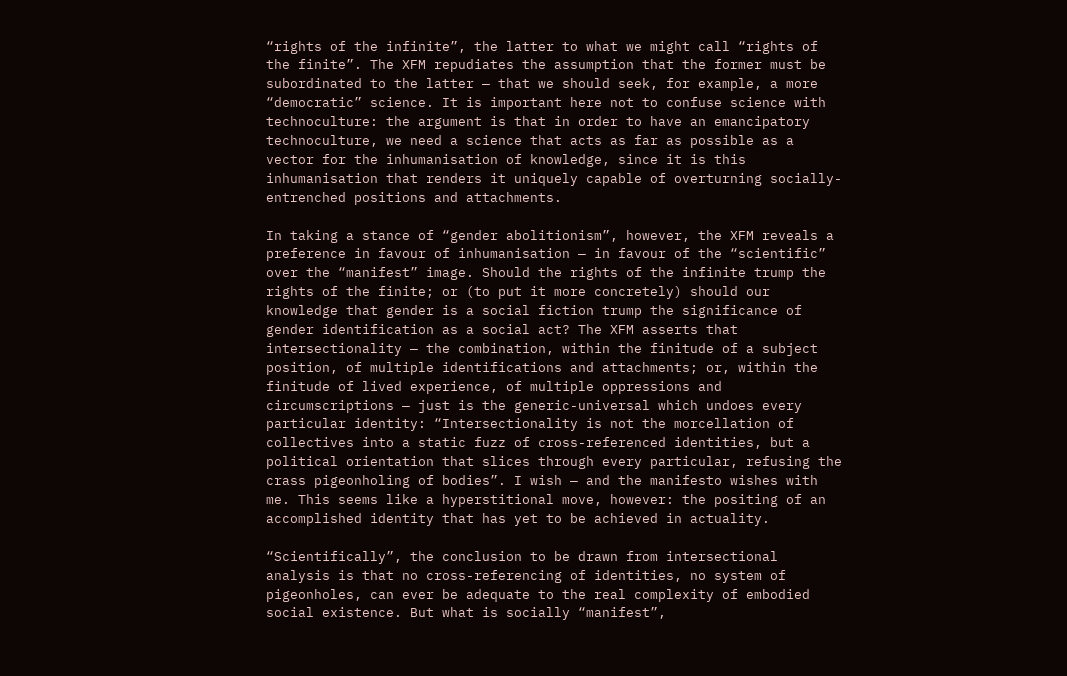“rights of the infinite”, the latter to what we might call “rights of the finite”. The XFM repudiates the assumption that the former must be subordinated to the latter — that we should seek, for example, a more “democratic” science. It is important here not to confuse science with technoculture: the argument is that in order to have an emancipatory technoculture, we need a science that acts as far as possible as a vector for the inhumanisation of knowledge, since it is this inhumanisation that renders it uniquely capable of overturning socially-entrenched positions and attachments.

In taking a stance of “gender abolitionism”, however, the XFM reveals a preference in favour of inhumanisation — in favour of the “scientific” over the “manifest” image. Should the rights of the infinite trump the rights of the finite; or (to put it more concretely) should our knowledge that gender is a social fiction trump the significance of gender identification as a social act? The XFM asserts that intersectionality — the combination, within the finitude of a subject position, of multiple identifications and attachments; or, within the finitude of lived experience, of multiple oppressions and circumscriptions — just is the generic-universal which undoes every particular identity: “Intersectionality is not the morcellation of collectives into a static fuzz of cross-referenced identities, but a political orientation that slices through every particular, refusing the crass pigeonholing of bodies”. I wish — and the manifesto wishes with me. This seems like a hyperstitional move, however: the positing of an accomplished identity that has yet to be achieved in actuality.

“Scientifically”, the conclusion to be drawn from intersectional analysis is that no cross-referencing of identities, no system of pigeonholes, can ever be adequate to the real complexity of embodied social existence. But what is socially “manifest”,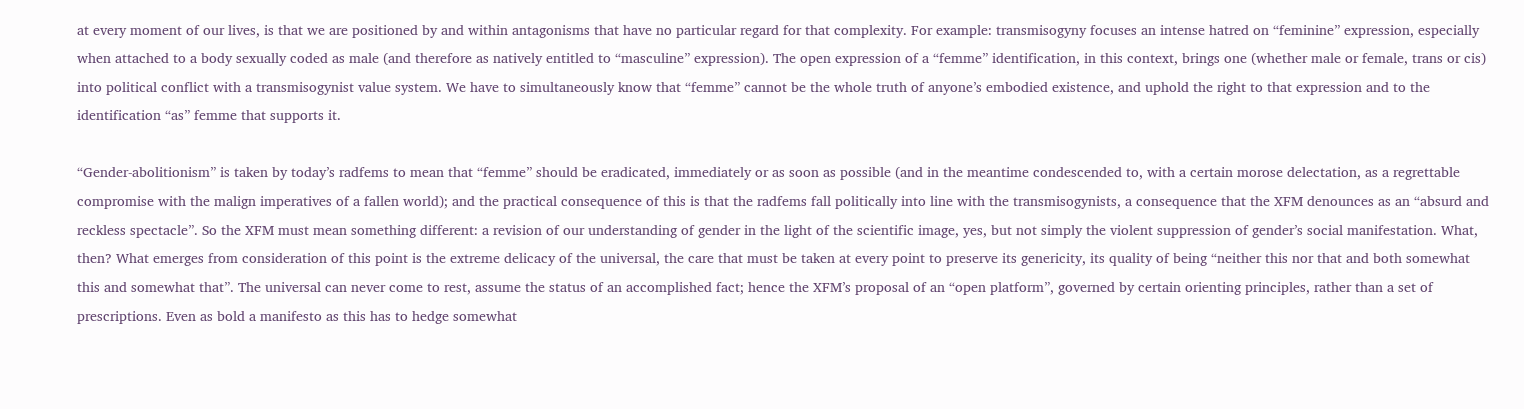at every moment of our lives, is that we are positioned by and within antagonisms that have no particular regard for that complexity. For example: transmisogyny focuses an intense hatred on “feminine” expression, especially when attached to a body sexually coded as male (and therefore as natively entitled to “masculine” expression). The open expression of a “femme” identification, in this context, brings one (whether male or female, trans or cis) into political conflict with a transmisogynist value system. We have to simultaneously know that “femme” cannot be the whole truth of anyone’s embodied existence, and uphold the right to that expression and to the identification “as” femme that supports it.

“Gender-abolitionism” is taken by today’s radfems to mean that “femme” should be eradicated, immediately or as soon as possible (and in the meantime condescended to, with a certain morose delectation, as a regrettable compromise with the malign imperatives of a fallen world); and the practical consequence of this is that the radfems fall politically into line with the transmisogynists, a consequence that the XFM denounces as an “absurd and reckless spectacle”. So the XFM must mean something different: a revision of our understanding of gender in the light of the scientific image, yes, but not simply the violent suppression of gender’s social manifestation. What, then? What emerges from consideration of this point is the extreme delicacy of the universal, the care that must be taken at every point to preserve its genericity, its quality of being “neither this nor that and both somewhat this and somewhat that”. The universal can never come to rest, assume the status of an accomplished fact; hence the XFM’s proposal of an “open platform”, governed by certain orienting principles, rather than a set of prescriptions. Even as bold a manifesto as this has to hedge somewhat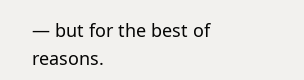— but for the best of reasons.